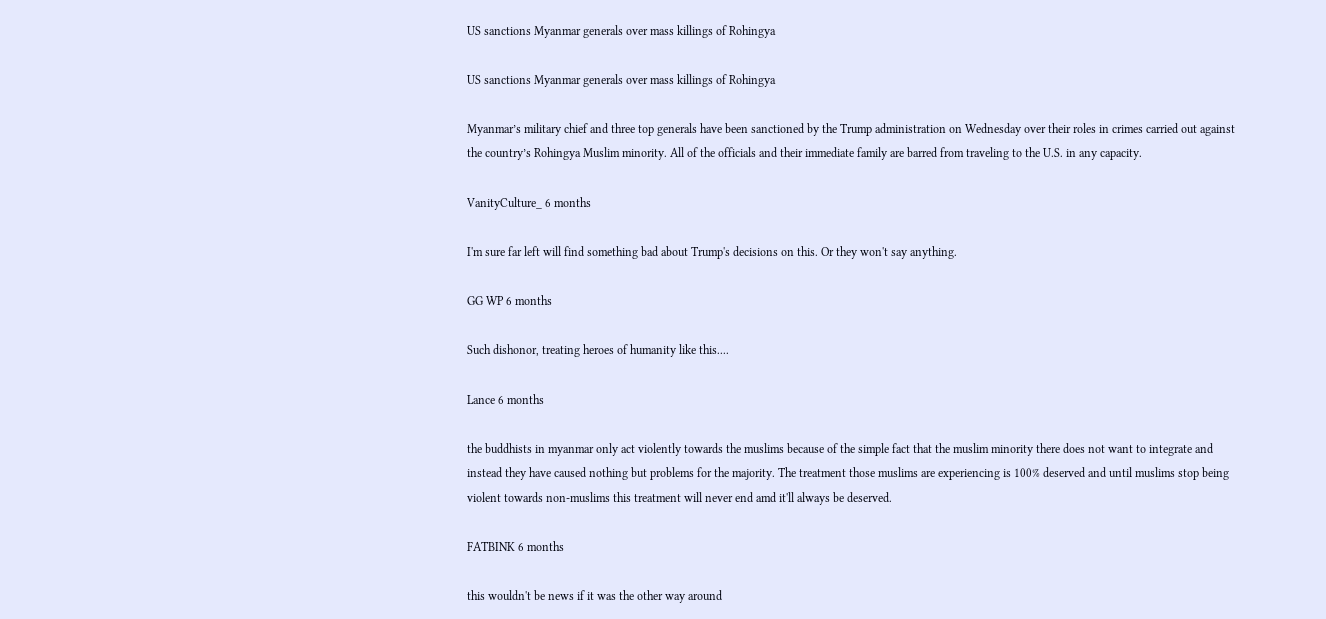US sanctions Myanmar generals over mass killings of Rohingya

US sanctions Myanmar generals over mass killings of Rohingya

Myanmar’s military chief and three top generals have been sanctioned by the Trump administration on Wednesday over their roles in crimes carried out against the country’s Rohingya Muslim minority. All of the officials and their immediate family are barred from traveling to the U.S. in any capacity.

VanityCulture_ 6 months

I'm sure far left will find something bad about Trump's decisions on this. Or they won't say anything.

GG WP 6 months

Such dishonor, treating heroes of humanity like this....

Lance 6 months

the buddhists in myanmar only act violently towards the muslims because of the simple fact that the muslim minority there does not want to integrate and instead they have caused nothing but problems for the majority. The treatment those muslims are experiencing is 100% deserved and until muslims stop being violent towards non-muslims this treatment will never end amd it'll always be deserved.

FATBINK 6 months

this wouldn't be news if it was the other way around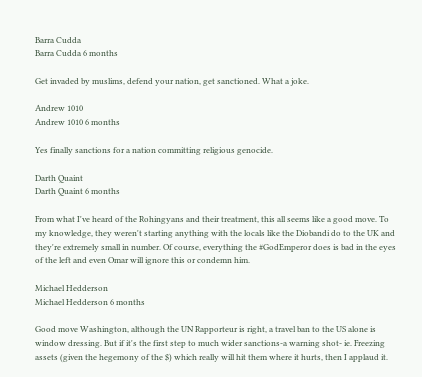Barra Cudda
Barra Cudda 6 months

Get invaded by muslims, defend your nation, get sanctioned. What a joke.

Andrew 1010
Andrew 1010 6 months

Yes finally sanctions for a nation committing religious genocide.

Darth Quaint
Darth Quaint 6 months

From what I've heard of the Rohingyans and their treatment, this all seems like a good move. To my knowledge, they weren't starting anything with the locals like the Diobandi do to the UK and they're extremely small in number. Of course, everything the #GodEmperor does is bad in the eyes of the left and even Omar will ignore this or condemn him.

Michael Hedderson
Michael Hedderson 6 months

Good move Washington, although the UN Rapporteur is right, a travel ban to the US alone is window dressing. But if it's the first step to much wider sanctions-a warning shot- ie. Freezing assets (given the hegemony of the $) which really will hit them where it hurts, then I applaud it.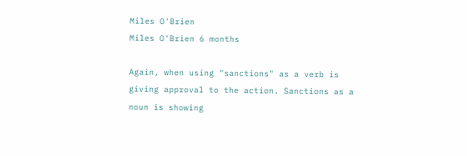Miles O'Brien
Miles O'Brien 6 months

Again, when using "sanctions" as a verb is giving approval to the action. Sanctions as a noun is showing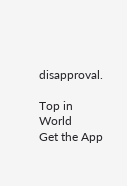disapproval.

Top in World
Get the App